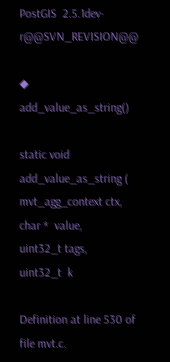PostGIS  2.5.1dev-r@@SVN_REVISION@@

◆ add_value_as_string()

static void add_value_as_string ( mvt_agg_context ctx,
char *  value,
uint32_t tags,
uint32_t  k

Definition at line 530 of file mvt.c.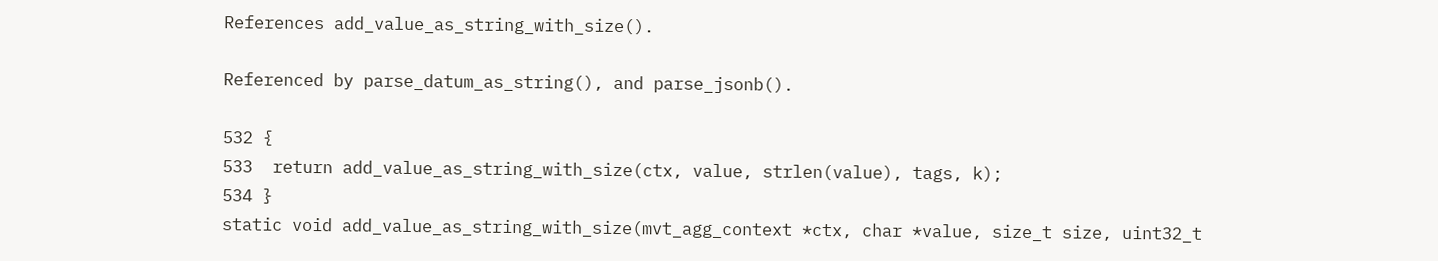References add_value_as_string_with_size().

Referenced by parse_datum_as_string(), and parse_jsonb().

532 {
533  return add_value_as_string_with_size(ctx, value, strlen(value), tags, k);
534 }
static void add_value_as_string_with_size(mvt_agg_context *ctx, char *value, size_t size, uint32_t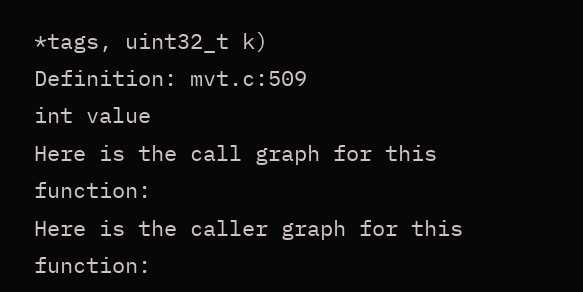*tags, uint32_t k)
Definition: mvt.c:509
int value
Here is the call graph for this function:
Here is the caller graph for this function: